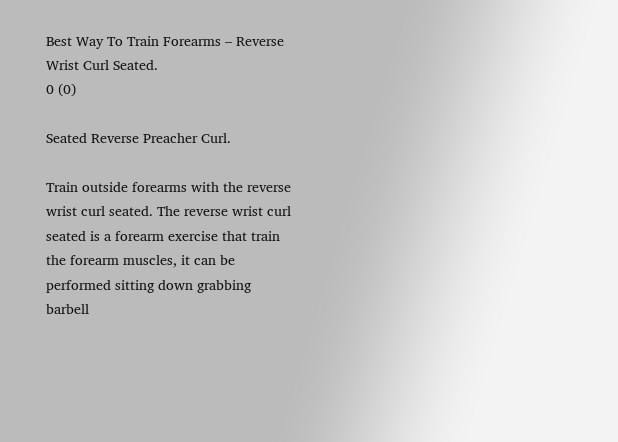Best Way To Train Forearms – Reverse Wrist Curl Seated.
0 (0)

Seated Reverse Preacher Curl.

Train outside forearms with the reverse wrist curl seated. The reverse wrist curl seated is a forearm exercise that train the forearm muscles, it can be performed sitting down grabbing barbell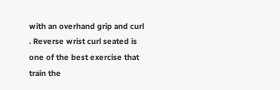with an overhand grip and curl . Reverse wrist curl seated is one of the best exercise that train the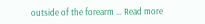outside of the forearm … Read more